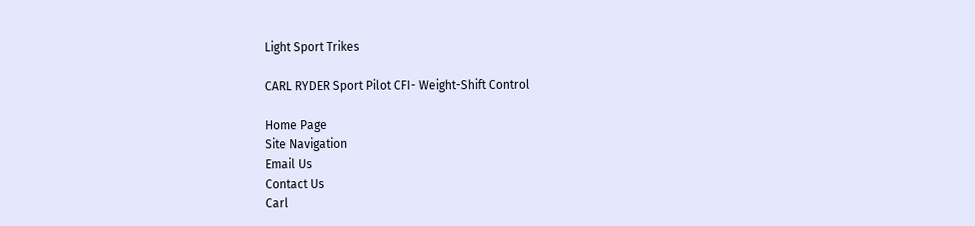Light Sport Trikes

CARL RYDER Sport Pilot CFI- Weight-Shift Control

Home Page
Site Navigation
Email Us
Contact Us
Carl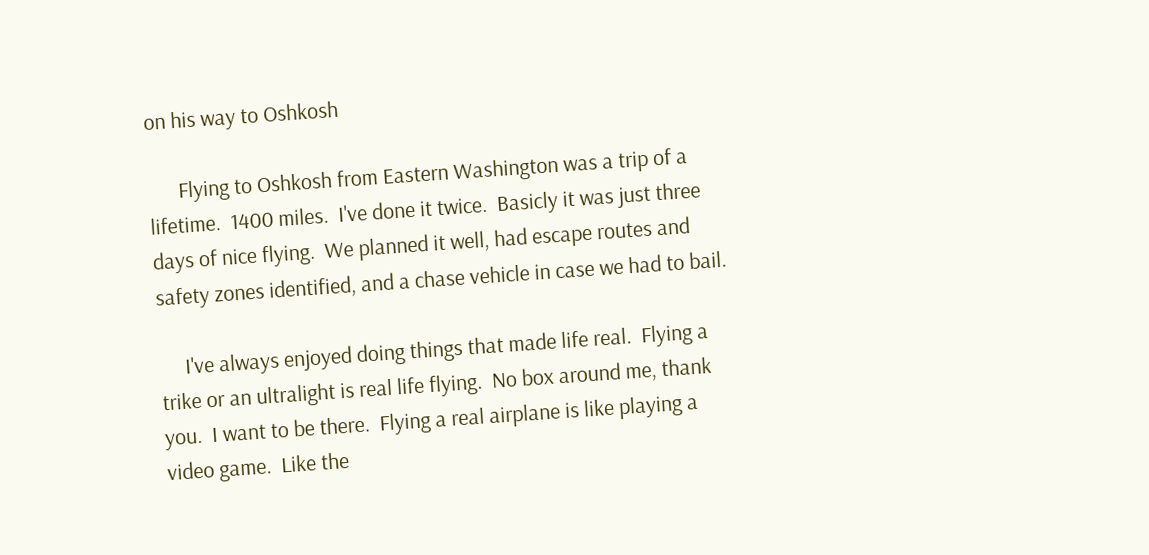on his way to Oshkosh

      Flying to Oshkosh from Eastern Washington was a trip of a lifetime.  1400 miles.  I've done it twice.  Basicly it was just three days of nice flying.  We planned it well, had escape routes and safety zones identified, and a chase vehicle in case we had to bail.

     I've always enjoyed doing things that made life real.  Flying a trike or an ultralight is real life flying.  No box around me, thank you.  I want to be there.  Flying a real airplane is like playing a video game.  Like the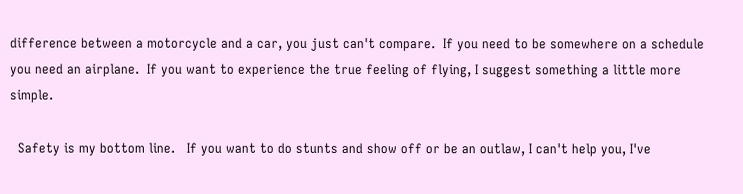difference between a motorcycle and a car, you just can't compare.  If you need to be somewhere on a schedule you need an airplane.  If you want to experience the true feeling of flying, I suggest something a little more simple.

  Safety is my bottom line.   If you want to do stunts and show off or be an outlaw, I can't help you, I've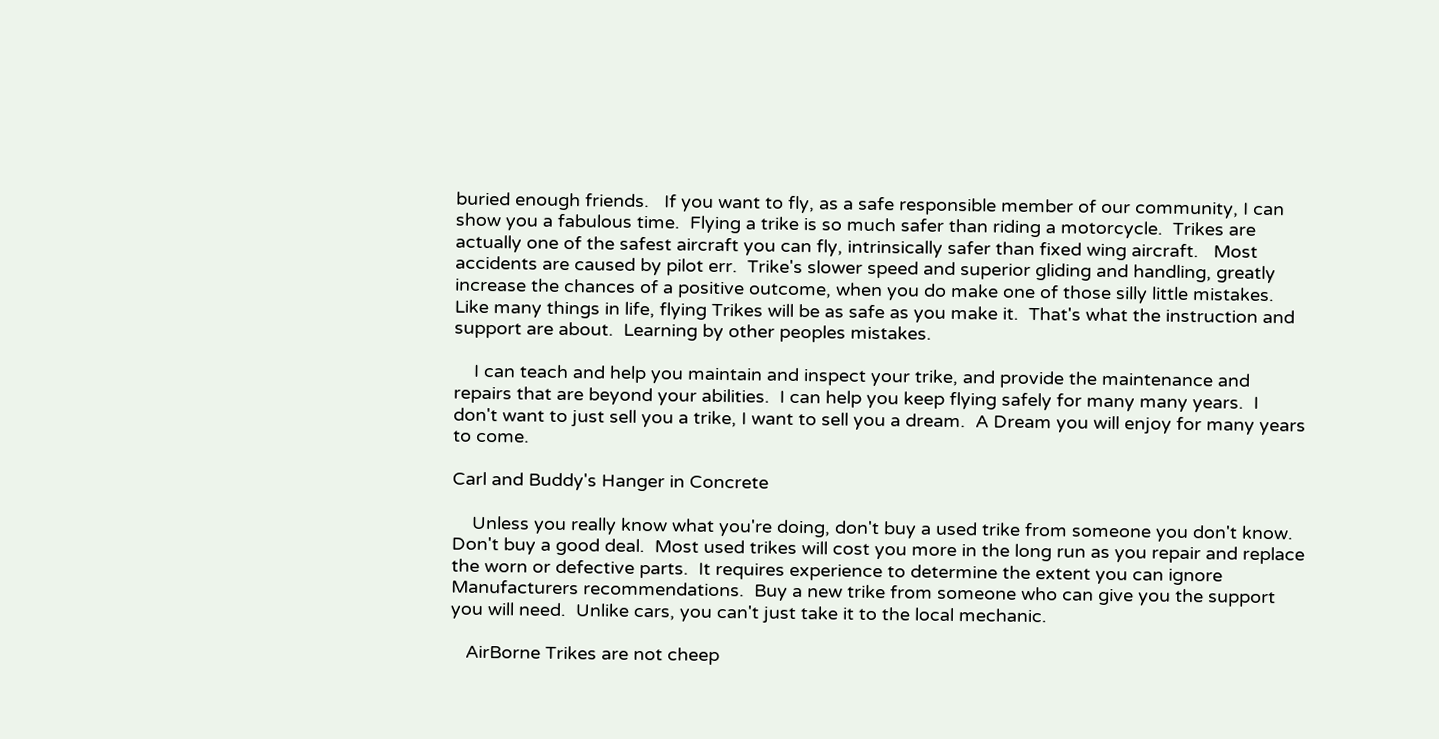buried enough friends.   If you want to fly, as a safe responsible member of our community, I can show you a fabulous time.  Flying a trike is so much safer than riding a motorcycle.  Trikes are actually one of the safest aircraft you can fly, intrinsically safer than fixed wing aircraft.   Most accidents are caused by pilot err.  Trike's slower speed and superior gliding and handling, greatly increase the chances of a positive outcome, when you do make one of those silly little mistakes.   Like many things in life, flying Trikes will be as safe as you make it.  That's what the instruction and support are about.  Learning by other peoples mistakes.

    I can teach and help you maintain and inspect your trike, and provide the maintenance and repairs that are beyond your abilities.  I can help you keep flying safely for many many years.  I don't want to just sell you a trike, I want to sell you a dream.  A Dream you will enjoy for many years to come.

Carl and Buddy's Hanger in Concrete

    Unless you really know what you're doing, don't buy a used trike from someone you don't know.  Don't buy a good deal.  Most used trikes will cost you more in the long run as you repair and replace the worn or defective parts.  It requires experience to determine the extent you can ignore Manufacturers recommendations.  Buy a new trike from someone who can give you the support you will need.  Unlike cars, you can't just take it to the local mechanic.

   AirBorne Trikes are not cheep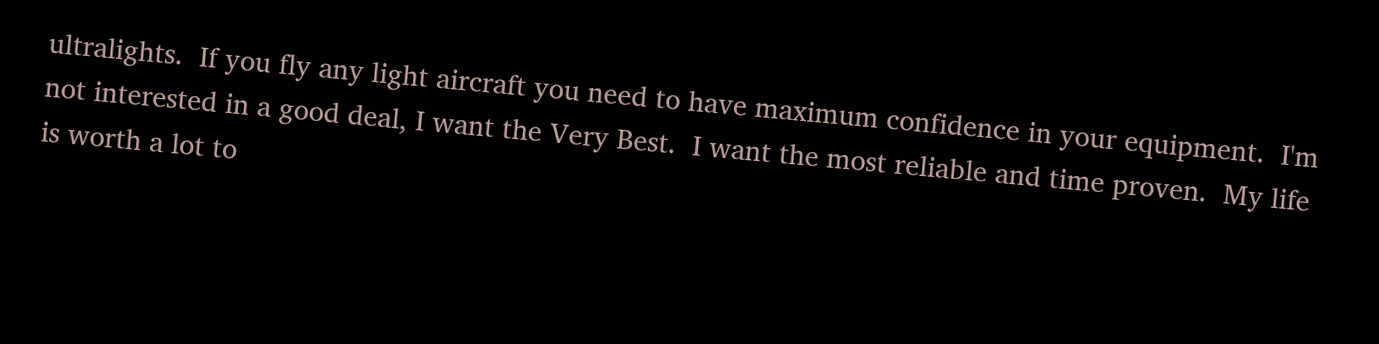ultralights.  If you fly any light aircraft you need to have maximum confidence in your equipment.  I'm not interested in a good deal, I want the Very Best.  I want the most reliable and time proven.  My life is worth a lot to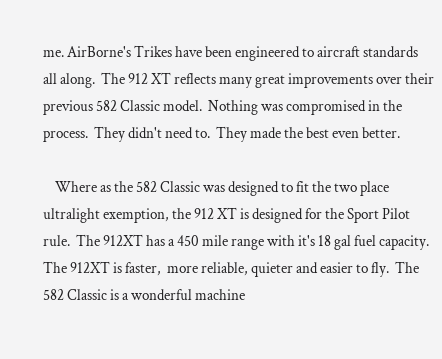me. AirBorne's Trikes have been engineered to aircraft standards all along.  The 912 XT reflects many great improvements over their previous 582 Classic model.  Nothing was compromised in the process.  They didn't need to.  They made the best even better.

    Where as the 582 Classic was designed to fit the two place ultralight exemption, the 912 XT is designed for the Sport Pilot rule.  The 912XT has a 450 mile range with it's 18 gal fuel capacity.  The 912XT is faster,  more reliable, quieter and easier to fly.  The 582 Classic is a wonderful machine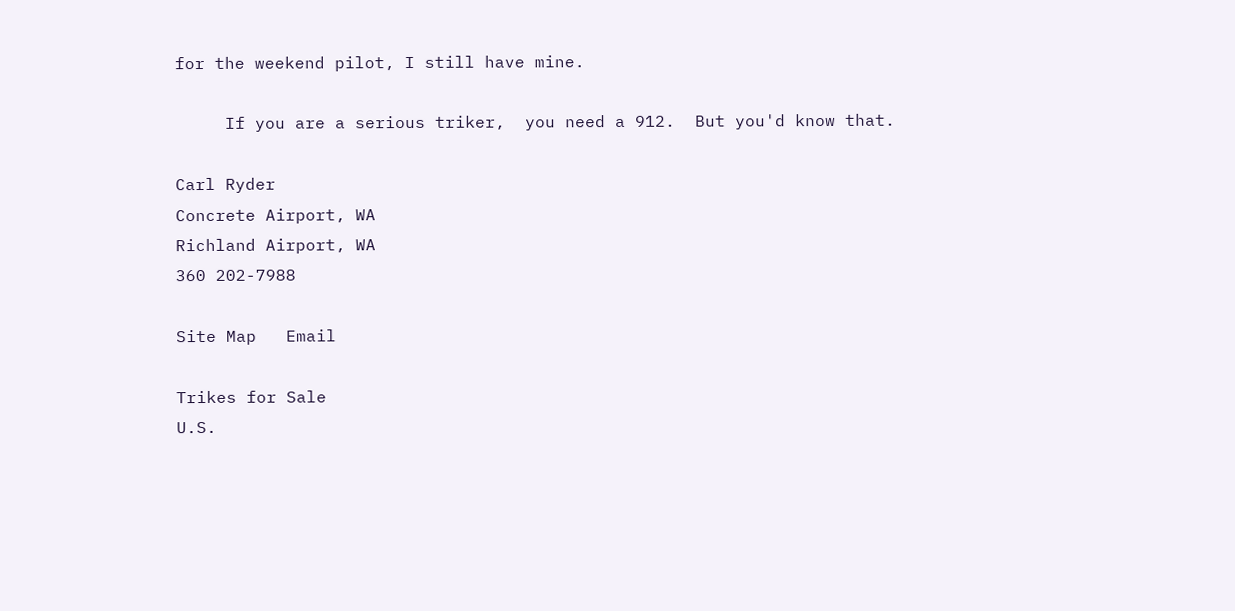for the weekend pilot, I still have mine.

     If you are a serious triker,  you need a 912.  But you'd know that.

Carl Ryder
Concrete Airport, WA
Richland Airport, WA
360 202-7988

Site Map   Email

Trikes for Sale
U.S.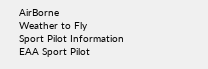AirBorne
Weather to Fly
Sport Pilot Information
EAA Sport Pilot